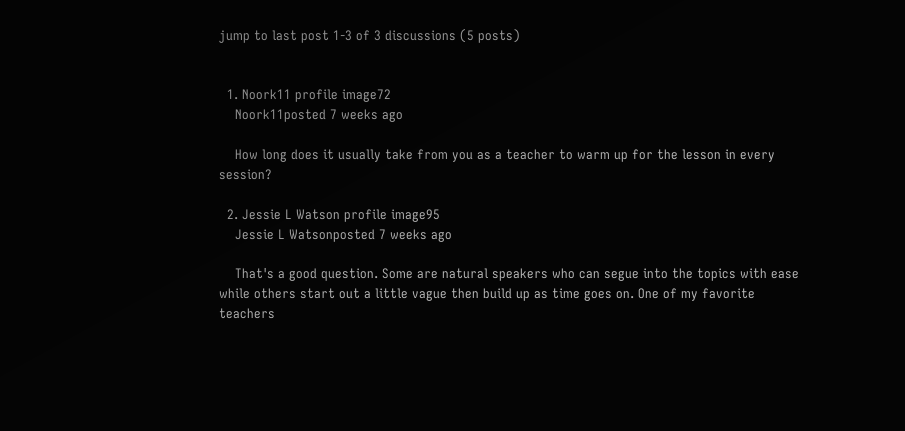jump to last post 1-3 of 3 discussions (5 posts)


  1. Noork11 profile image72
    Noork11posted 7 weeks ago

    How long does it usually take from you as a teacher to warm up for the lesson in every session?

  2. Jessie L Watson profile image95
    Jessie L Watsonposted 7 weeks ago

    That's a good question. Some are natural speakers who can segue into the topics with ease while others start out a little vague then build up as time goes on. One of my favorite teachers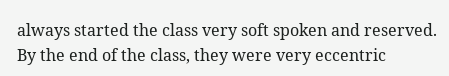always started the class very soft spoken and reserved. By the end of the class, they were very eccentric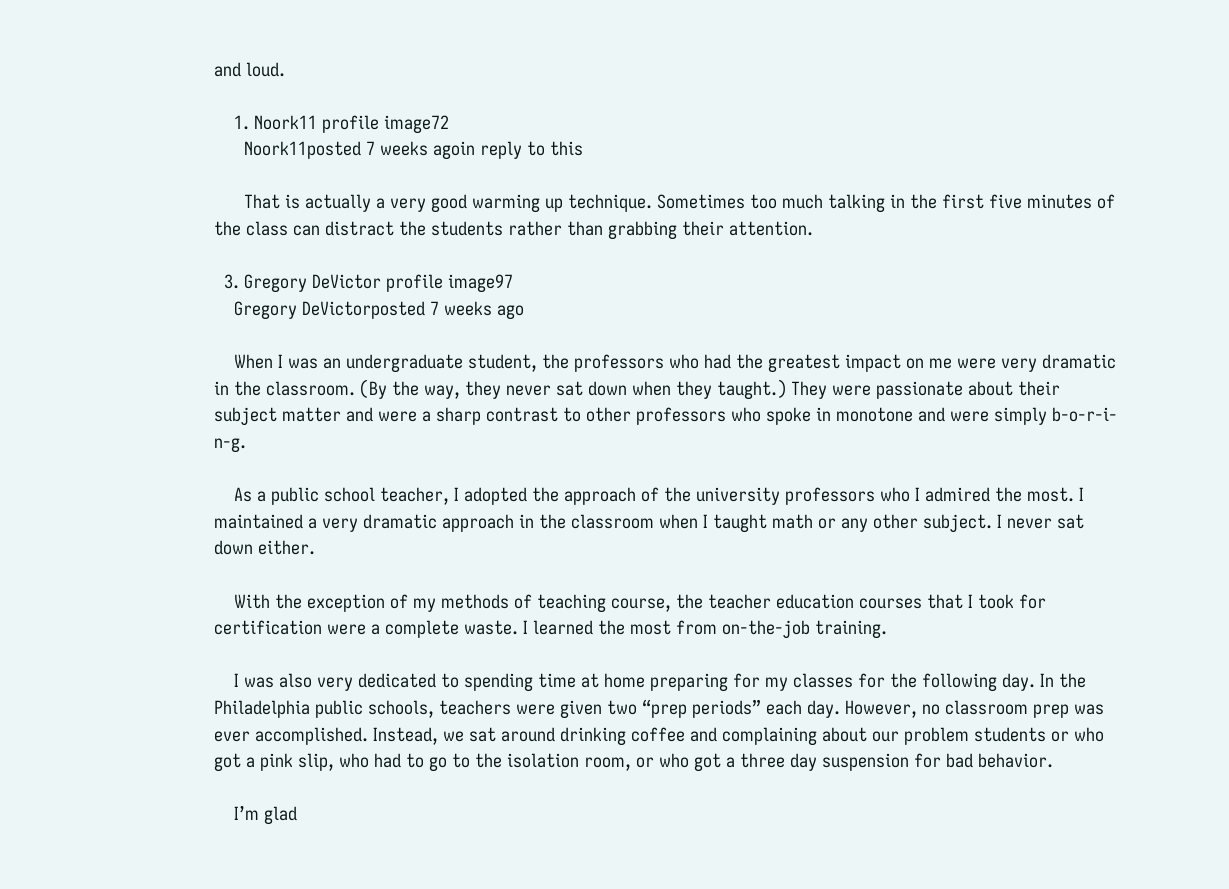and loud.

    1. Noork11 profile image72
      Noork11posted 7 weeks agoin reply to this

      That is actually a very good warming up technique. Sometimes too much talking in the first five minutes of the class can distract the students rather than grabbing their attention.

  3. Gregory DeVictor profile image97
    Gregory DeVictorposted 7 weeks ago

    When I was an undergraduate student, the professors who had the greatest impact on me were very dramatic in the classroom. (By the way, they never sat down when they taught.) They were passionate about their subject matter and were a sharp contrast to other professors who spoke in monotone and were simply b-o-r-i-n-g.

    As a public school teacher, I adopted the approach of the university professors who I admired the most. I maintained a very dramatic approach in the classroom when I taught math or any other subject. I never sat down either.

    With the exception of my methods of teaching course, the teacher education courses that I took for certification were a complete waste. I learned the most from on-the-job training.

    I was also very dedicated to spending time at home preparing for my classes for the following day. In the Philadelphia public schools, teachers were given two “prep periods” each day. However, no classroom prep was ever accomplished. Instead, we sat around drinking coffee and complaining about our problem students or who got a pink slip, who had to go to the isolation room, or who got a three day suspension for bad behavior.

    I’m glad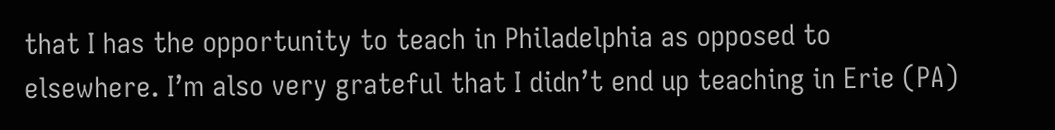that I has the opportunity to teach in Philadelphia as opposed to elsewhere. I’m also very grateful that I didn’t end up teaching in Erie (PA)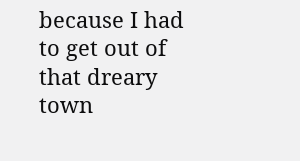because I had to get out of that dreary town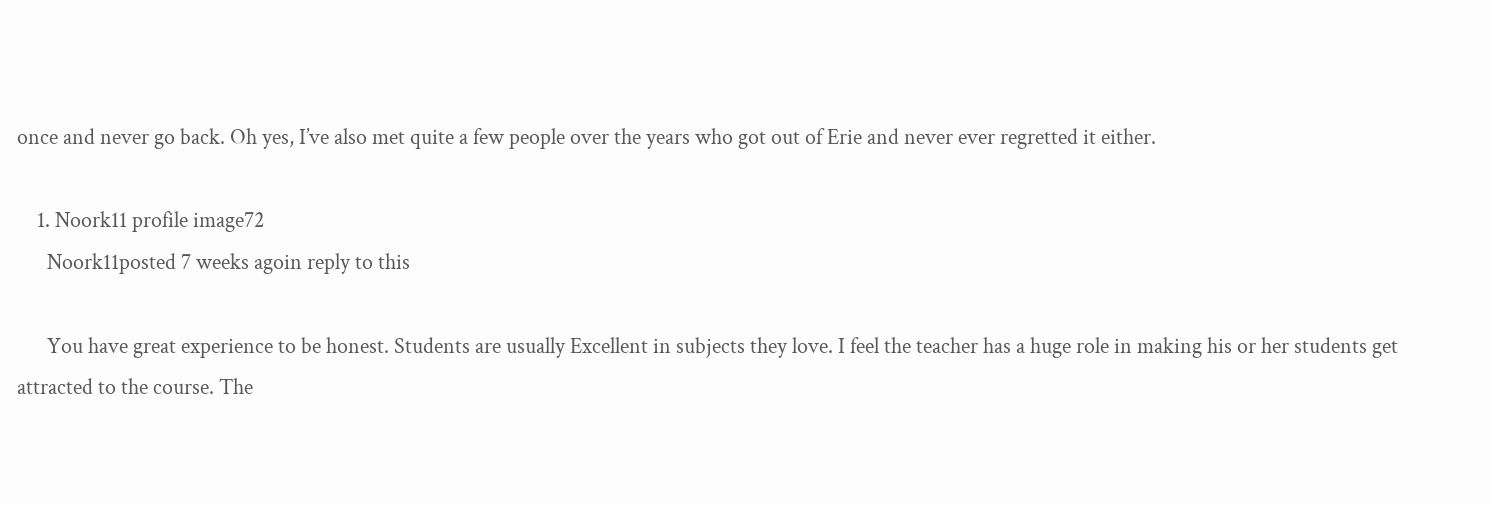once and never go back. Oh yes, I’ve also met quite a few people over the years who got out of Erie and never ever regretted it either.

    1. Noork11 profile image72
      Noork11posted 7 weeks agoin reply to this

      You have great experience to be honest. Students are usually Excellent in subjects they love. I feel the teacher has a huge role in making his or her students get attracted to the course. The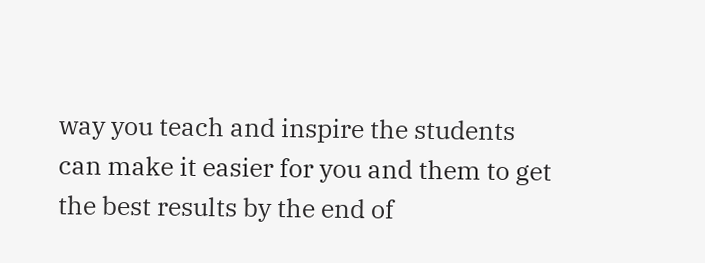way you teach and inspire the students can make it easier for you and them to get the best results by the end of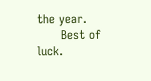the year.
      Best of luck.